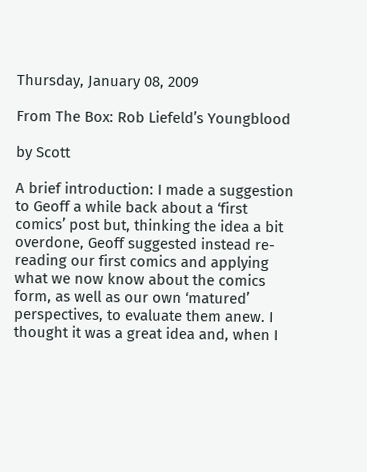Thursday, January 08, 2009

From The Box: Rob Liefeld’s Youngblood

by Scott

A brief introduction: I made a suggestion to Geoff a while back about a ‘first comics’ post but, thinking the idea a bit overdone, Geoff suggested instead re-reading our first comics and applying what we now know about the comics form, as well as our own ‘matured’ perspectives, to evaluate them anew. I thought it was a great idea and, when I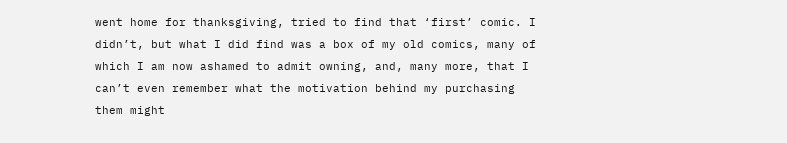went home for thanksgiving, tried to find that ‘first’ comic. I didn’t, but what I did find was a box of my old comics, many of which I am now ashamed to admit owning, and, many more, that I can’t even remember what the motivation behind my purchasing them might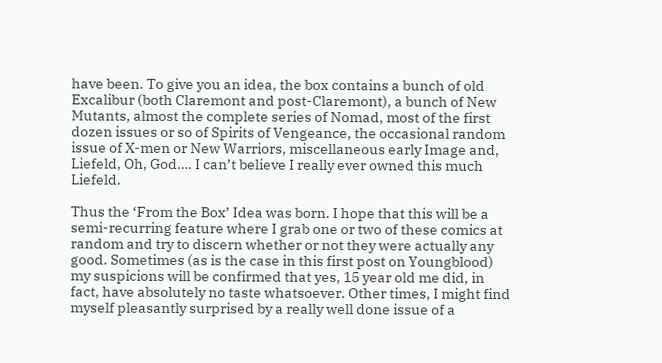have been. To give you an idea, the box contains a bunch of old Excalibur (both Claremont and post-Claremont), a bunch of New Mutants, almost the complete series of Nomad, most of the first dozen issues or so of Spirits of Vengeance, the occasional random issue of X-men or New Warriors, miscellaneous early Image and, Liefeld, Oh, God…. I can’t believe I really ever owned this much Liefeld.

Thus the ‘From the Box’ Idea was born. I hope that this will be a semi-recurring feature where I grab one or two of these comics at random and try to discern whether or not they were actually any good. Sometimes (as is the case in this first post on Youngblood) my suspicions will be confirmed that yes, 15 year old me did, in fact, have absolutely no taste whatsoever. Other times, I might find myself pleasantly surprised by a really well done issue of a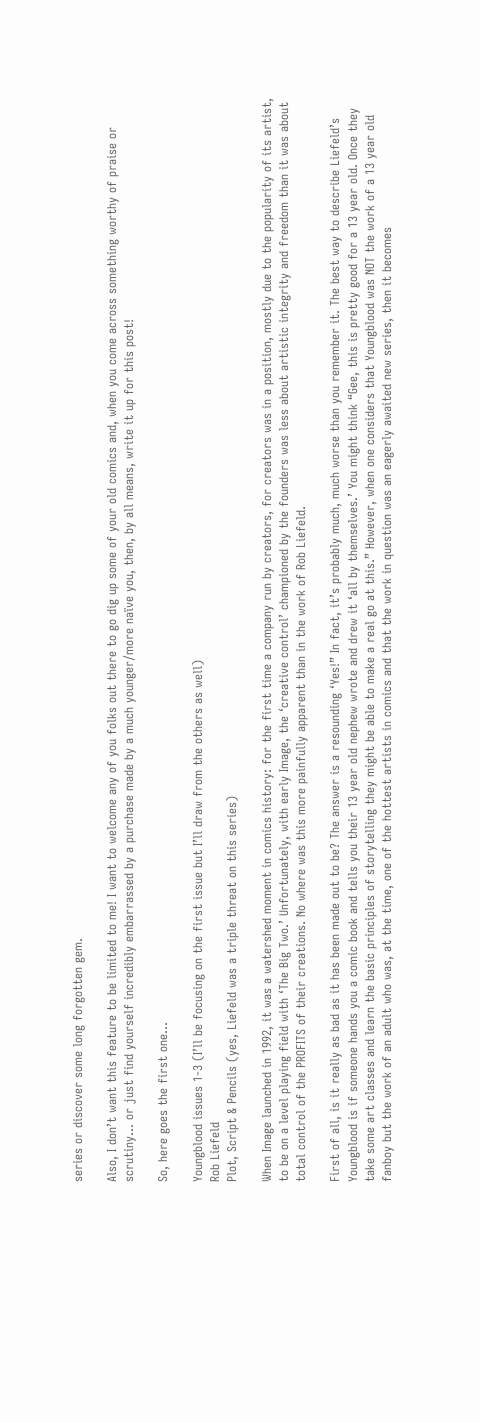series or discover some long forgotten gem.

Also, I don’t want this feature to be limited to me! I want to welcome any of you folks out there to go dig up some of your old comics and, when you come across something worthy of praise or scrutiny… or just find yourself incredibly embarrassed by a purchase made by a much younger/more naïve you, then, by all means, write it up for this post!

So, here goes the first one…

Youngblood issues 1-3 (I’ll be focusing on the first issue but I’ll draw from the others as well)
Rob Liefeld
Plot, Script & Pencils (yes, Liefeld was a triple threat on this series)

When Image launched in 1992, it was a watershed moment in comics history: for the first time a company run by creators, for creators was in a position, mostly due to the popularity of its artist, to be on a level playing field with ‘The Big Two.’ Unfortunately, with early Image, the ‘creative control’ championed by the founders was less about artistic integrity and freedom than it was about total control of the PROFITS of their creations. No where was this more painfully apparent than in the work of Rob Liefeld.

First of all, is it really as bad as it has been made out to be? The answer is a resounding ‘Yes!” In fact, it’s probably much, much worse than you remember it. The best way to describe Liefeld’s Youngblood is if someone hands you a comic book and tells you their 13 year old nephew wrote and drew it ‘all by themselves.’ You might think “Gee, this is pretty good for a 13 year old. Once they take some art classes and learn the basic principles of storytelling they might be able to make a real go at this.” However, when one considers that Youngblood was NOT the work of a 13 year old fanboy but the work of an adult who was, at the time, one of the hottest artists in comics and that the work in question was an eagerly awaited new series, then it becomes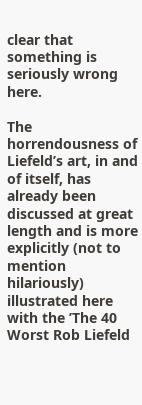clear that something is seriously wrong here.

The horrendousness of Liefeld’s art, in and of itself, has already been discussed at great length and is more explicitly (not to mention hilariously) illustrated here with the ’The 40 Worst Rob Liefeld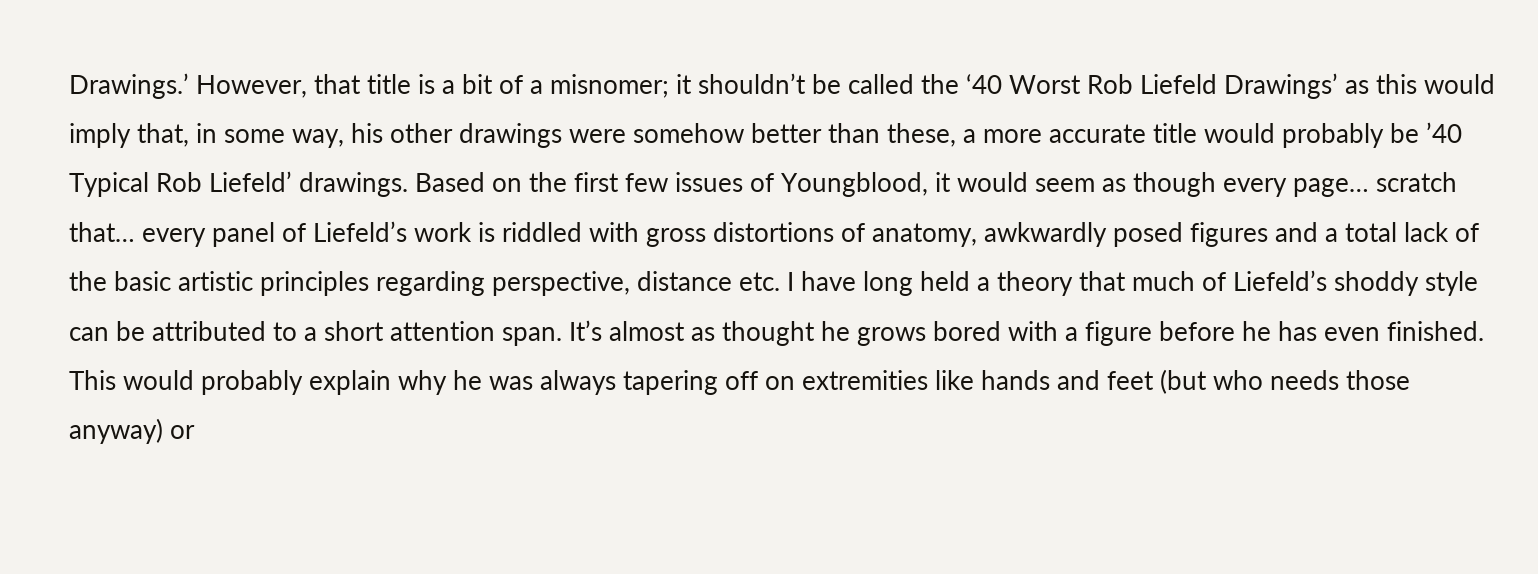Drawings.’ However, that title is a bit of a misnomer; it shouldn’t be called the ‘40 Worst Rob Liefeld Drawings’ as this would imply that, in some way, his other drawings were somehow better than these, a more accurate title would probably be ’40 Typical Rob Liefeld’ drawings. Based on the first few issues of Youngblood, it would seem as though every page… scratch that… every panel of Liefeld’s work is riddled with gross distortions of anatomy, awkwardly posed figures and a total lack of the basic artistic principles regarding perspective, distance etc. I have long held a theory that much of Liefeld’s shoddy style can be attributed to a short attention span. It’s almost as thought he grows bored with a figure before he has even finished. This would probably explain why he was always tapering off on extremities like hands and feet (but who needs those anyway) or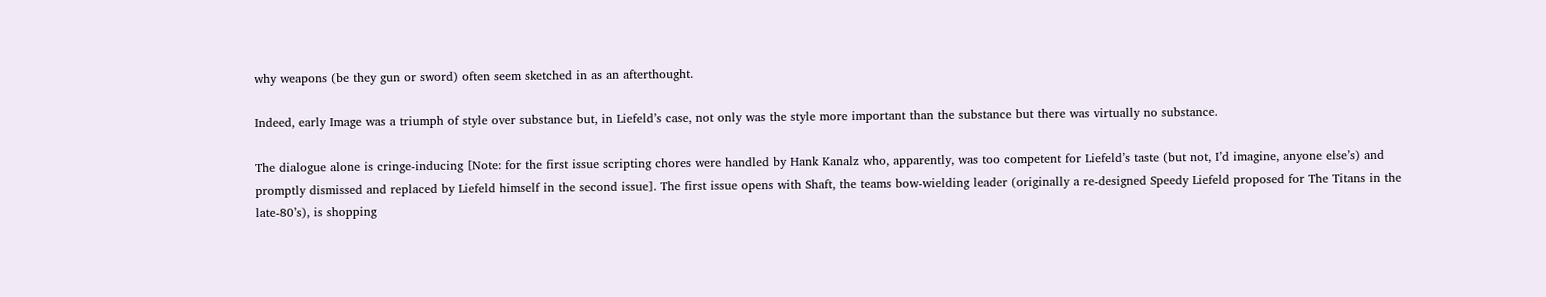why weapons (be they gun or sword) often seem sketched in as an afterthought.

Indeed, early Image was a triumph of style over substance but, in Liefeld’s case, not only was the style more important than the substance but there was virtually no substance.

The dialogue alone is cringe-inducing [Note: for the first issue scripting chores were handled by Hank Kanalz who, apparently, was too competent for Liefeld’s taste (but not, I’d imagine, anyone else’s) and promptly dismissed and replaced by Liefeld himself in the second issue]. The first issue opens with Shaft, the teams bow-wielding leader (originally a re-designed Speedy Liefeld proposed for The Titans in the late-80’s), is shopping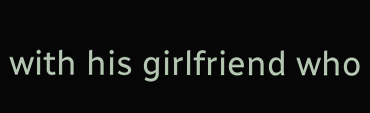with his girlfriend who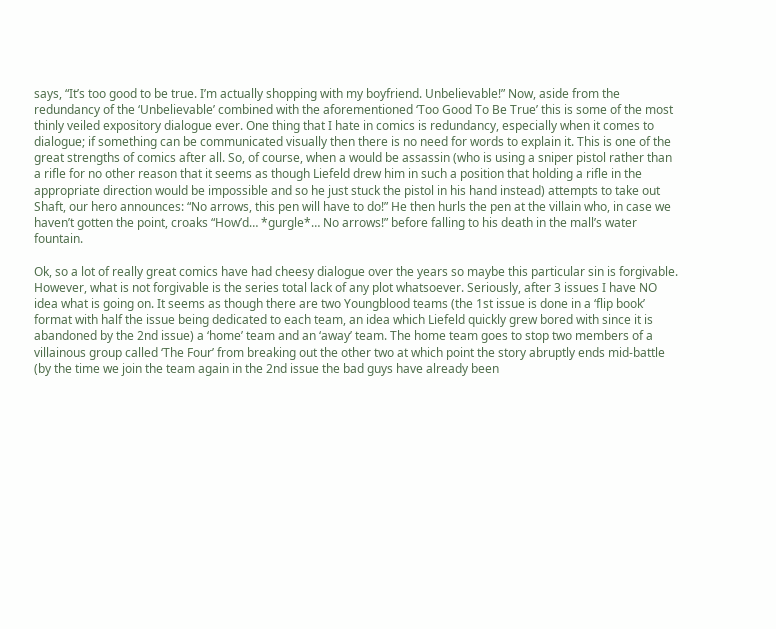says, “It’s too good to be true. I’m actually shopping with my boyfriend. Unbelievable!” Now, aside from the redundancy of the ‘Unbelievable’ combined with the aforementioned ‘Too Good To Be True’ this is some of the most thinly veiled expository dialogue ever. One thing that I hate in comics is redundancy, especially when it comes to dialogue; if something can be communicated visually then there is no need for words to explain it. This is one of the great strengths of comics after all. So, of course, when a would be assassin (who is using a sniper pistol rather than a rifle for no other reason that it seems as though Liefeld drew him in such a position that holding a rifle in the appropriate direction would be impossible and so he just stuck the pistol in his hand instead) attempts to take out Shaft, our hero announces: “No arrows, this pen will have to do!” He then hurls the pen at the villain who, in case we haven’t gotten the point, croaks “How’d… *gurgle*… No arrows!” before falling to his death in the mall’s water fountain.

Ok, so a lot of really great comics have had cheesy dialogue over the years so maybe this particular sin is forgivable. However, what is not forgivable is the series total lack of any plot whatsoever. Seriously, after 3 issues I have NO idea what is going on. It seems as though there are two Youngblood teams (the 1st issue is done in a ‘flip book’ format with half the issue being dedicated to each team, an idea which Liefeld quickly grew bored with since it is abandoned by the 2nd issue) a ‘home’ team and an ‘away’ team. The home team goes to stop two members of a villainous group called ‘The Four’ from breaking out the other two at which point the story abruptly ends mid-battle (by the time we join the team again in the 2nd issue the bad guys have already been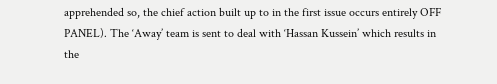apprehended so, the chief action built up to in the first issue occurs entirely OFF PANEL). The ‘Away’ team is sent to deal with ‘Hassan Kussein’ which results in the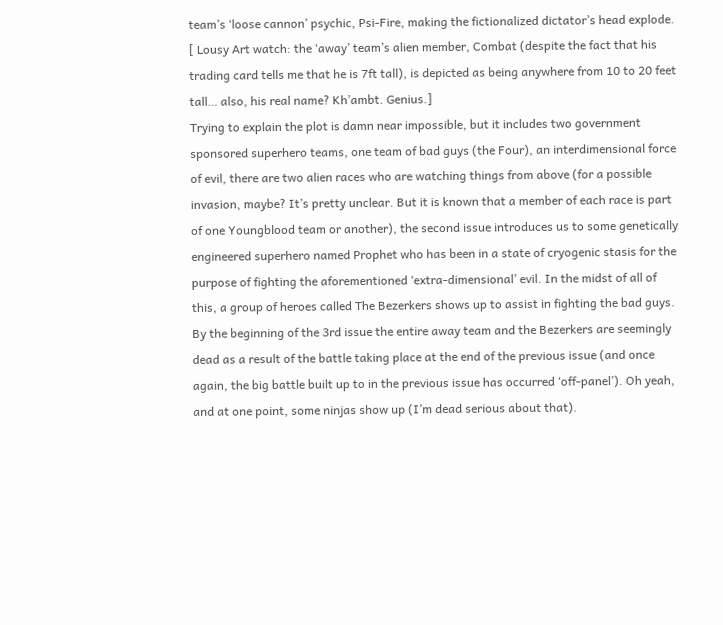team’s ‘loose cannon’ psychic, Psi-Fire, making the fictionalized dictator’s head explode. [ Lousy Art watch: the ‘away’ team’s alien member, Combat (despite the fact that his trading card tells me that he is 7ft tall), is depicted as being anywhere from 10 to 20 feet tall… also, his real name? Kh’ambt. Genius.]
Trying to explain the plot is damn near impossible, but it includes two government sponsored superhero teams, one team of bad guys (the Four), an interdimensional force of evil, there are two alien races who are watching things from above (for a possible invasion, maybe? It’s pretty unclear. But it is known that a member of each race is part of one Youngblood team or another), the second issue introduces us to some genetically engineered superhero named Prophet who has been in a state of cryogenic stasis for the purpose of fighting the aforementioned ‘extra-dimensional’ evil. In the midst of all of this, a group of heroes called The Bezerkers shows up to assist in fighting the bad guys. By the beginning of the 3rd issue the entire away team and the Bezerkers are seemingly dead as a result of the battle taking place at the end of the previous issue (and once again, the big battle built up to in the previous issue has occurred ‘off-panel’). Oh yeah, and at one point, some ninjas show up (I’m dead serious about that).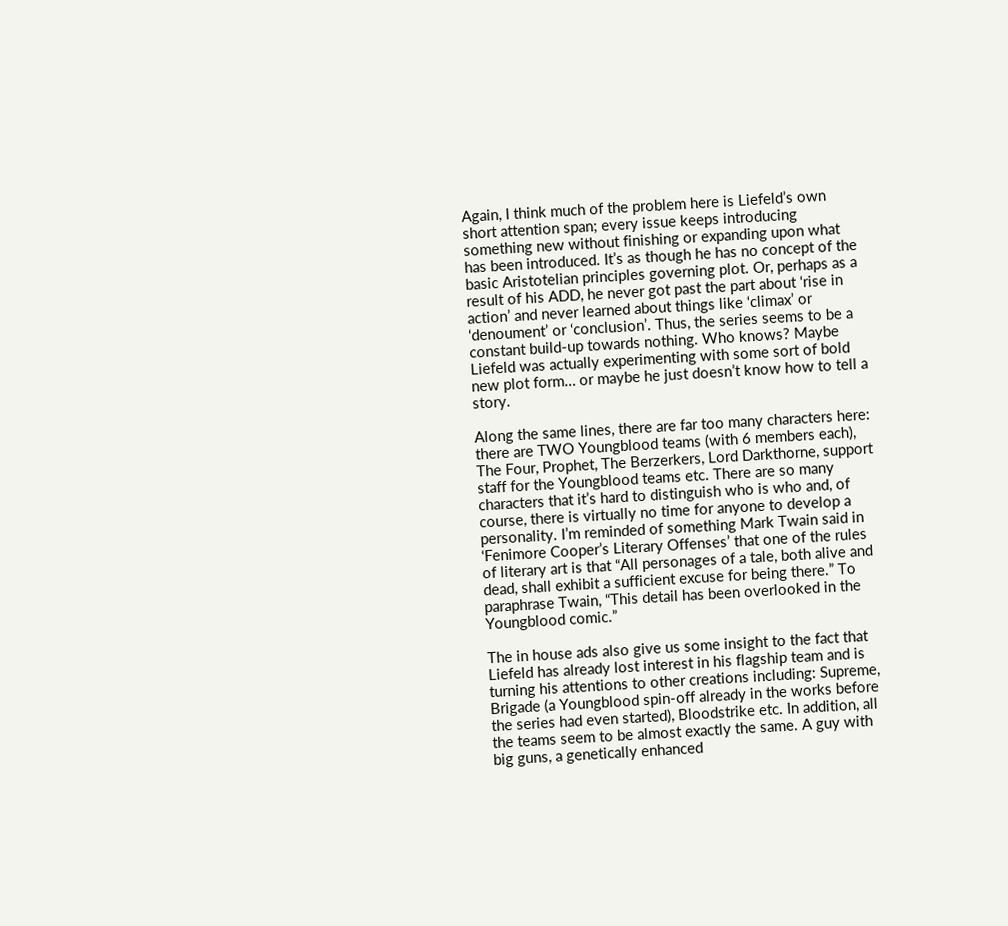Again, I think much of the problem here is Liefeld’s own short attention span; every issue keeps introducing something new without finishing or expanding upon what has been introduced. It’s as though he has no concept of the basic Aristotelian principles governing plot. Or, perhaps as a result of his ADD, he never got past the part about ‘rise in action’ and never learned about things like ‘climax’ or ‘denoument’ or ‘conclusion’. Thus, the series seems to be a constant build-up towards nothing. Who knows? Maybe Liefeld was actually experimenting with some sort of bold new plot form… or maybe he just doesn’t know how to tell a story.

Along the same lines, there are far too many characters here: there are TWO Youngblood teams (with 6 members each), The Four, Prophet, The Berzerkers, Lord Darkthorne, support staff for the Youngblood teams etc. There are so many characters that it’s hard to distinguish who is who and, of course, there is virtually no time for anyone to develop a personality. I’m reminded of something Mark Twain said in ‘Fenimore Cooper’s Literary Offenses’ that one of the rules of literary art is that “All personages of a tale, both alive and dead, shall exhibit a sufficient excuse for being there.” To paraphrase Twain, “This detail has been overlooked in the Youngblood comic.”

The in house ads also give us some insight to the fact that Liefeld has already lost interest in his flagship team and is turning his attentions to other creations including: Supreme, Brigade (a Youngblood spin-off already in the works before the series had even started), Bloodstrike etc. In addition, all the teams seem to be almost exactly the same. A guy with big guns, a genetically enhanced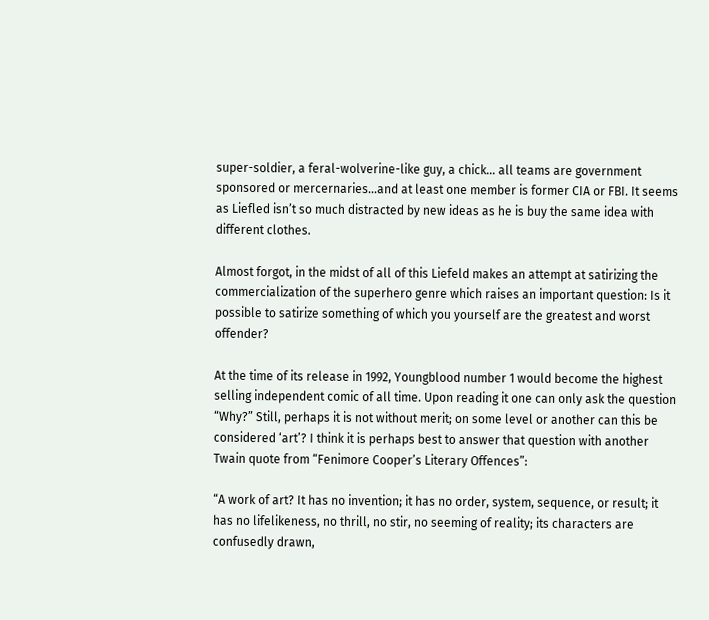super-soldier, a feral-wolverine-like guy, a chick… all teams are government sponsored or mercernaries…and at least one member is former CIA or FBI. It seems as Liefled isn’t so much distracted by new ideas as he is buy the same idea with different clothes.

Almost forgot, in the midst of all of this Liefeld makes an attempt at satirizing the commercialization of the superhero genre which raises an important question: Is it possible to satirize something of which you yourself are the greatest and worst offender?

At the time of its release in 1992, Youngblood number 1 would become the highest selling independent comic of all time. Upon reading it one can only ask the question “Why?” Still, perhaps it is not without merit; on some level or another can this be considered ‘art’? I think it is perhaps best to answer that question with another Twain quote from “Fenimore Cooper’s Literary Offences”:

“A work of art? It has no invention; it has no order, system, sequence, or result; it has no lifelikeness, no thrill, no stir, no seeming of reality; its characters are confusedly drawn,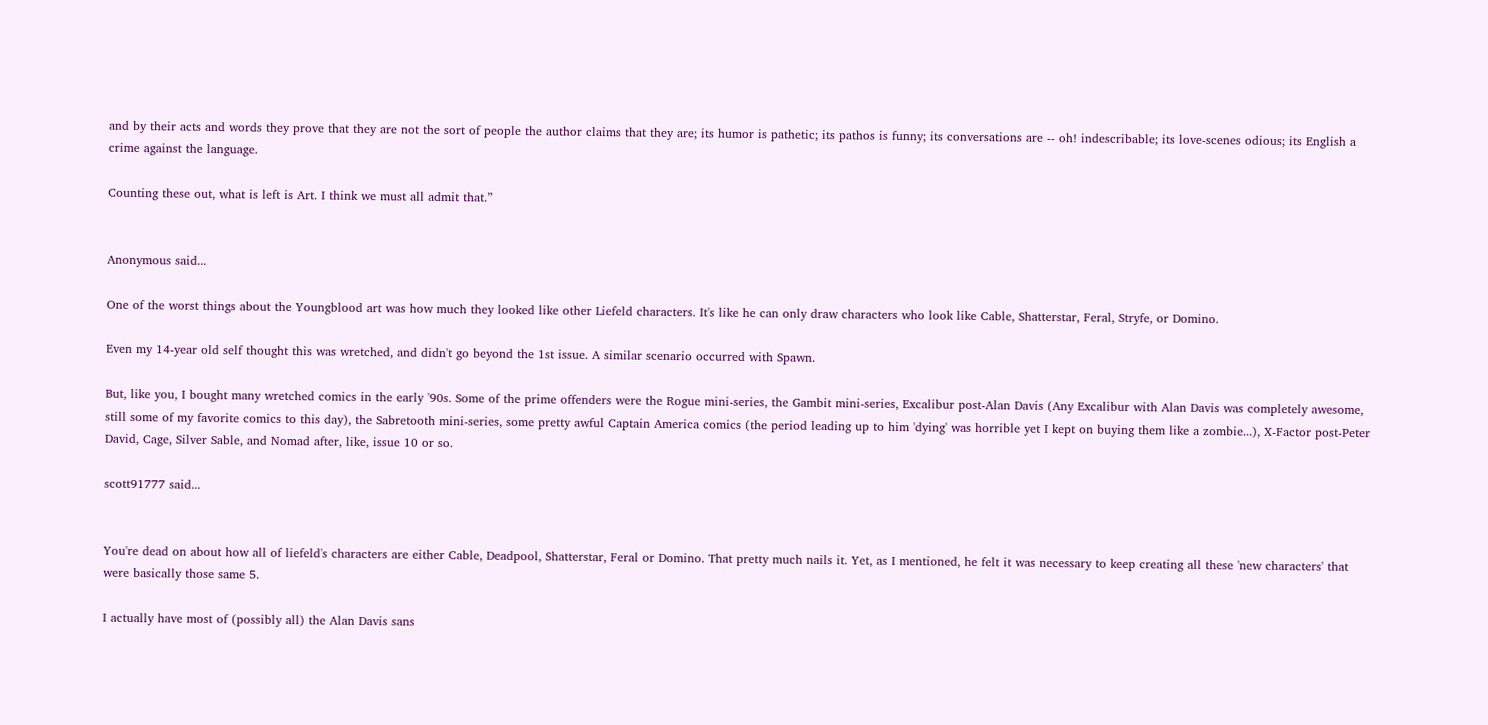and by their acts and words they prove that they are not the sort of people the author claims that they are; its humor is pathetic; its pathos is funny; its conversations are -- oh! indescribable; its love-scenes odious; its English a crime against the language.

Counting these out, what is left is Art. I think we must all admit that.”


Anonymous said...

One of the worst things about the Youngblood art was how much they looked like other Liefeld characters. It's like he can only draw characters who look like Cable, Shatterstar, Feral, Stryfe, or Domino.

Even my 14-year old self thought this was wretched, and didn't go beyond the 1st issue. A similar scenario occurred with Spawn.

But, like you, I bought many wretched comics in the early '90s. Some of the prime offenders were the Rogue mini-series, the Gambit mini-series, Excalibur post-Alan Davis (Any Excalibur with Alan Davis was completely awesome, still some of my favorite comics to this day), the Sabretooth mini-series, some pretty awful Captain America comics (the period leading up to him 'dying' was horrible yet I kept on buying them like a zombie...), X-Factor post-Peter David, Cage, Silver Sable, and Nomad after, like, issue 10 or so.

scott91777 said...


You're dead on about how all of liefeld's characters are either Cable, Deadpool, Shatterstar, Feral or Domino. That pretty much nails it. Yet, as I mentioned, he felt it was necessary to keep creating all these 'new characters' that were basically those same 5.

I actually have most of (possibly all) the Alan Davis sans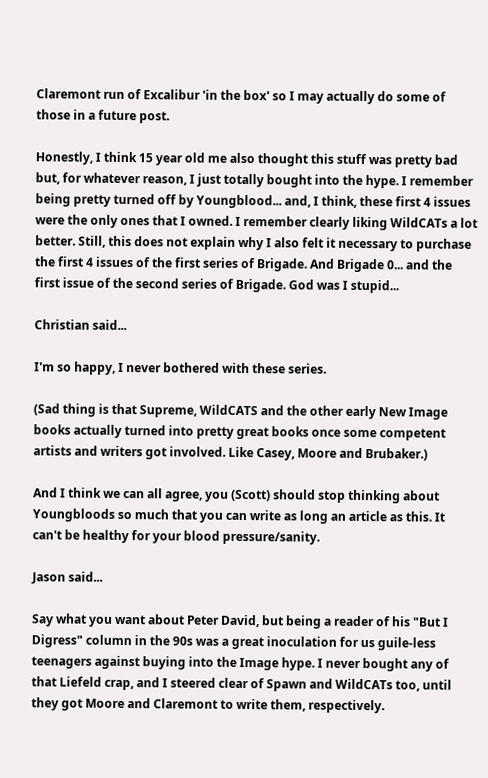Claremont run of Excalibur 'in the box' so I may actually do some of those in a future post.

Honestly, I think 15 year old me also thought this stuff was pretty bad but, for whatever reason, I just totally bought into the hype. I remember being pretty turned off by Youngblood... and, I think, these first 4 issues were the only ones that I owned. I remember clearly liking WildCATs a lot better. Still, this does not explain why I also felt it necessary to purchase the first 4 issues of the first series of Brigade. And Brigade 0... and the first issue of the second series of Brigade. God was I stupid...

Christian said...

I'm so happy, I never bothered with these series.

(Sad thing is that Supreme, WildCATS and the other early New Image books actually turned into pretty great books once some competent artists and writers got involved. Like Casey, Moore and Brubaker.)

And I think we can all agree, you (Scott) should stop thinking about Youngbloods so much that you can write as long an article as this. It can't be healthy for your blood pressure/sanity.

Jason said...

Say what you want about Peter David, but being a reader of his "But I Digress" column in the 90s was a great inoculation for us guile-less teenagers against buying into the Image hype. I never bought any of that Liefeld crap, and I steered clear of Spawn and WildCATs too, until they got Moore and Claremont to write them, respectively.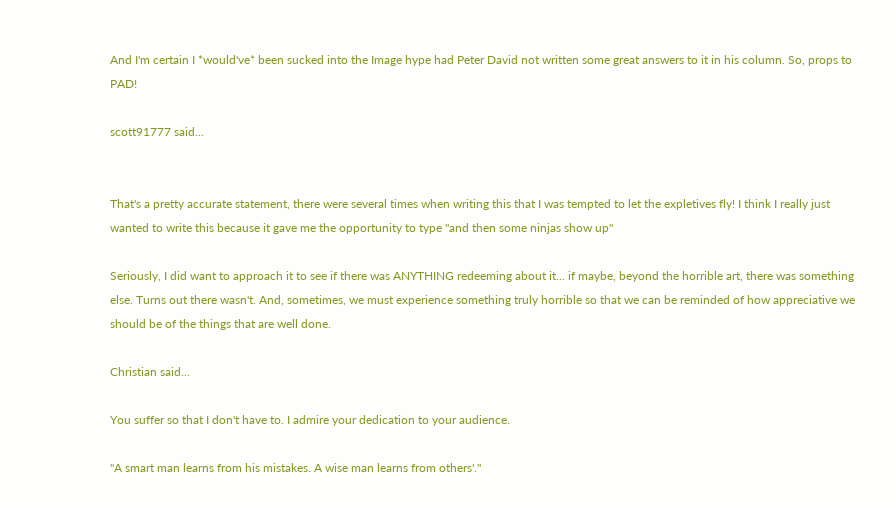And I'm certain I *would've* been sucked into the Image hype had Peter David not written some great answers to it in his column. So, props to PAD!

scott91777 said...


That's a pretty accurate statement, there were several times when writing this that I was tempted to let the expletives fly! I think I really just wanted to write this because it gave me the opportunity to type "and then some ninjas show up"

Seriously, I did want to approach it to see if there was ANYTHING redeeming about it... if maybe, beyond the horrible art, there was something else. Turns out there wasn't. And, sometimes, we must experience something truly horrible so that we can be reminded of how appreciative we should be of the things that are well done.

Christian said...

You suffer so that I don't have to. I admire your dedication to your audience.

"A smart man learns from his mistakes. A wise man learns from others'."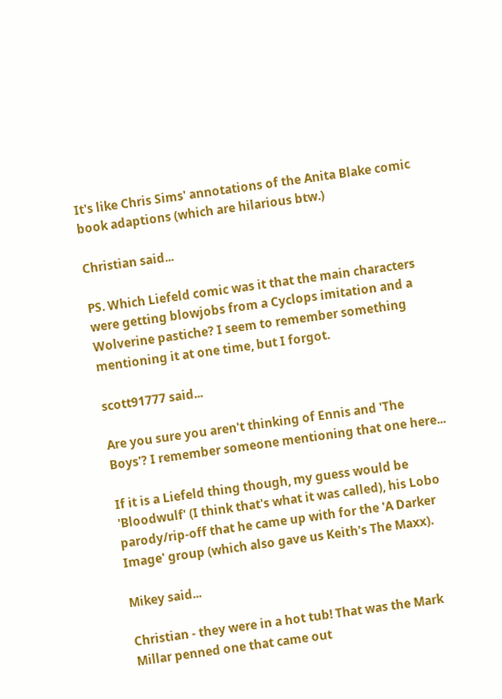It's like Chris Sims' annotations of the Anita Blake comic book adaptions (which are hilarious btw.)

Christian said...

PS. Which Liefeld comic was it that the main characters were getting blowjobs from a Cyclops imitation and a Wolverine pastiche? I seem to remember something mentioning it at one time, but I forgot.

scott91777 said...

Are you sure you aren't thinking of Ennis and 'The Boys'? I remember someone mentioning that one here...

If it is a Liefeld thing though, my guess would be 'Bloodwulf' (I think that's what it was called), his Lobo parody/rip-off that he came up with for the 'A Darker Image' group (which also gave us Keith's The Maxx).

Mikey said...

Christian - they were in a hot tub! That was the Mark Millar penned one that came out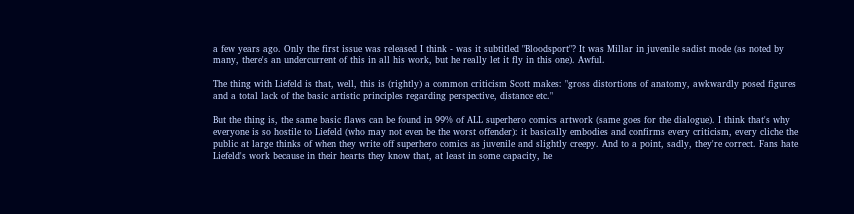a few years ago. Only the first issue was released I think - was it subtitled "Bloodsport"? It was Millar in juvenile sadist mode (as noted by many, there's an undercurrent of this in all his work, but he really let it fly in this one). Awful.

The thing with Liefeld is that, well, this is (rightly) a common criticism Scott makes: "gross distortions of anatomy, awkwardly posed figures and a total lack of the basic artistic principles regarding perspective, distance etc."

But the thing is, the same basic flaws can be found in 99% of ALL superhero comics artwork (same goes for the dialogue). I think that's why everyone is so hostile to Liefeld (who may not even be the worst offender): it basically embodies and confirms every criticism, every cliche the public at large thinks of when they write off superhero comics as juvenile and slightly creepy. And to a point, sadly, they're correct. Fans hate Liefeld's work because in their hearts they know that, at least in some capacity, he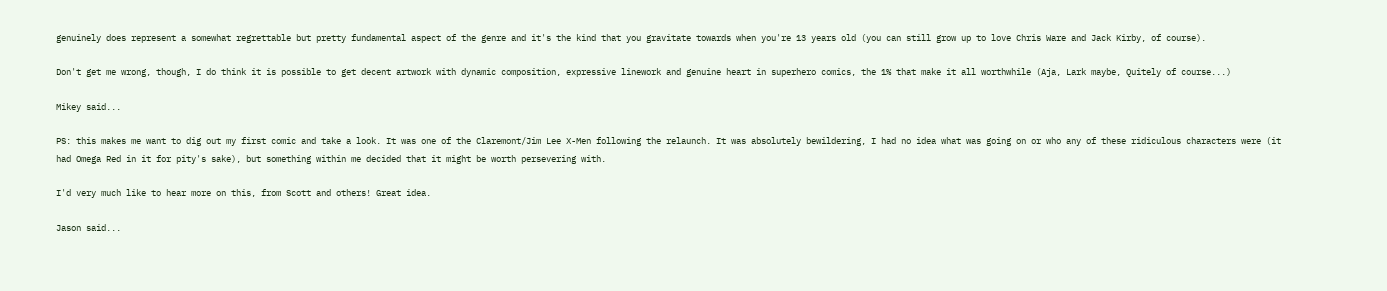genuinely does represent a somewhat regrettable but pretty fundamental aspect of the genre and it's the kind that you gravitate towards when you're 13 years old (you can still grow up to love Chris Ware and Jack Kirby, of course).

Don't get me wrong, though, I do think it is possible to get decent artwork with dynamic composition, expressive linework and genuine heart in superhero comics, the 1% that make it all worthwhile (Aja, Lark maybe, Quitely of course...)

Mikey said...

PS: this makes me want to dig out my first comic and take a look. It was one of the Claremont/Jim Lee X-Men following the relaunch. It was absolutely bewildering, I had no idea what was going on or who any of these ridiculous characters were (it had Omega Red in it for pity's sake), but something within me decided that it might be worth persevering with.

I'd very much like to hear more on this, from Scott and others! Great idea.

Jason said...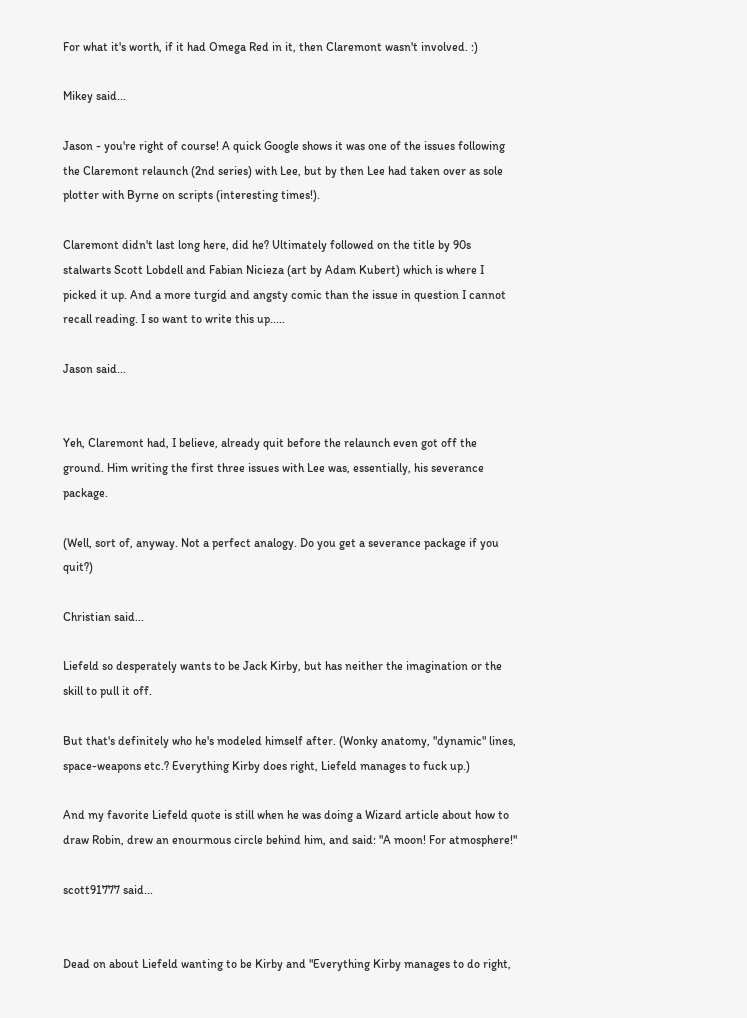For what it's worth, if it had Omega Red in it, then Claremont wasn't involved. :)

Mikey said...

Jason - you're right of course! A quick Google shows it was one of the issues following the Claremont relaunch (2nd series) with Lee, but by then Lee had taken over as sole plotter with Byrne on scripts (interesting times!).

Claremont didn't last long here, did he? Ultimately followed on the title by 90s stalwarts Scott Lobdell and Fabian Nicieza (art by Adam Kubert) which is where I picked it up. And a more turgid and angsty comic than the issue in question I cannot recall reading. I so want to write this up.....

Jason said...


Yeh, Claremont had, I believe, already quit before the relaunch even got off the ground. Him writing the first three issues with Lee was, essentially, his severance package.

(Well, sort of, anyway. Not a perfect analogy. Do you get a severance package if you quit?)

Christian said...

Liefeld so desperately wants to be Jack Kirby, but has neither the imagination or the skill to pull it off.

But that's definitely who he's modeled himself after. (Wonky anatomy, "dynamic" lines, space-weapons etc.? Everything Kirby does right, Liefeld manages to fuck up.)

And my favorite Liefeld quote is still when he was doing a Wizard article about how to draw Robin, drew an enourmous circle behind him, and said: "A moon! For atmosphere!"

scott91777 said...


Dead on about Liefeld wanting to be Kirby and "Everything Kirby manages to do right,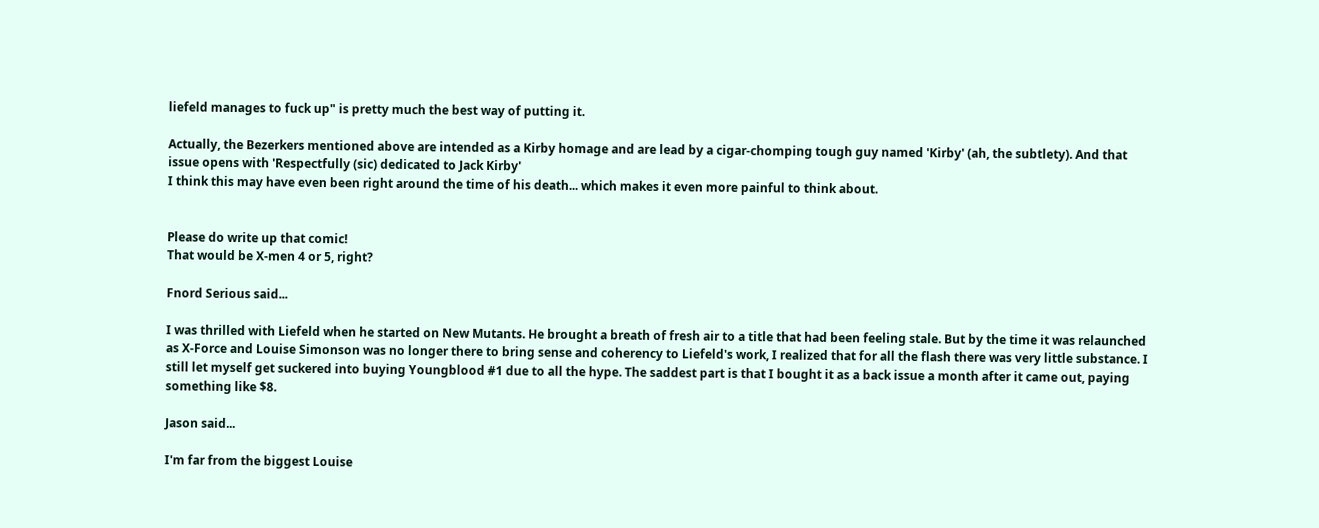liefeld manages to fuck up" is pretty much the best way of putting it.

Actually, the Bezerkers mentioned above are intended as a Kirby homage and are lead by a cigar-chomping tough guy named 'Kirby' (ah, the subtlety). And that issue opens with 'Respectfully (sic) dedicated to Jack Kirby'
I think this may have even been right around the time of his death... which makes it even more painful to think about.


Please do write up that comic!
That would be X-men 4 or 5, right?

Fnord Serious said...

I was thrilled with Liefeld when he started on New Mutants. He brought a breath of fresh air to a title that had been feeling stale. But by the time it was relaunched as X-Force and Louise Simonson was no longer there to bring sense and coherency to Liefeld's work, I realized that for all the flash there was very little substance. I still let myself get suckered into buying Youngblood #1 due to all the hype. The saddest part is that I bought it as a back issue a month after it came out, paying something like $8.

Jason said...

I'm far from the biggest Louise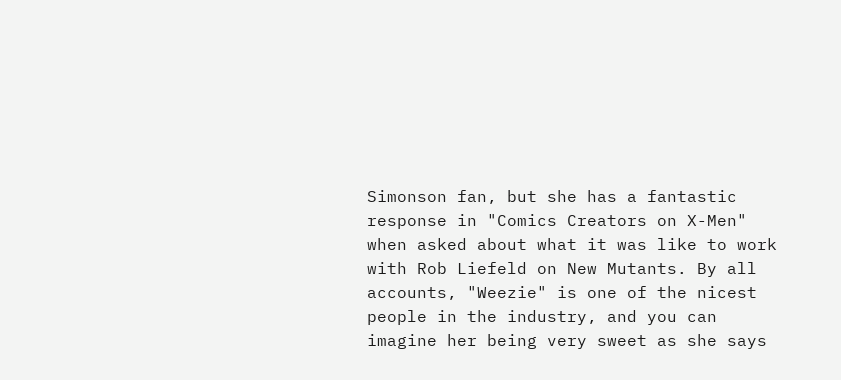Simonson fan, but she has a fantastic response in "Comics Creators on X-Men" when asked about what it was like to work with Rob Liefeld on New Mutants. By all accounts, "Weezie" is one of the nicest people in the industry, and you can imagine her being very sweet as she says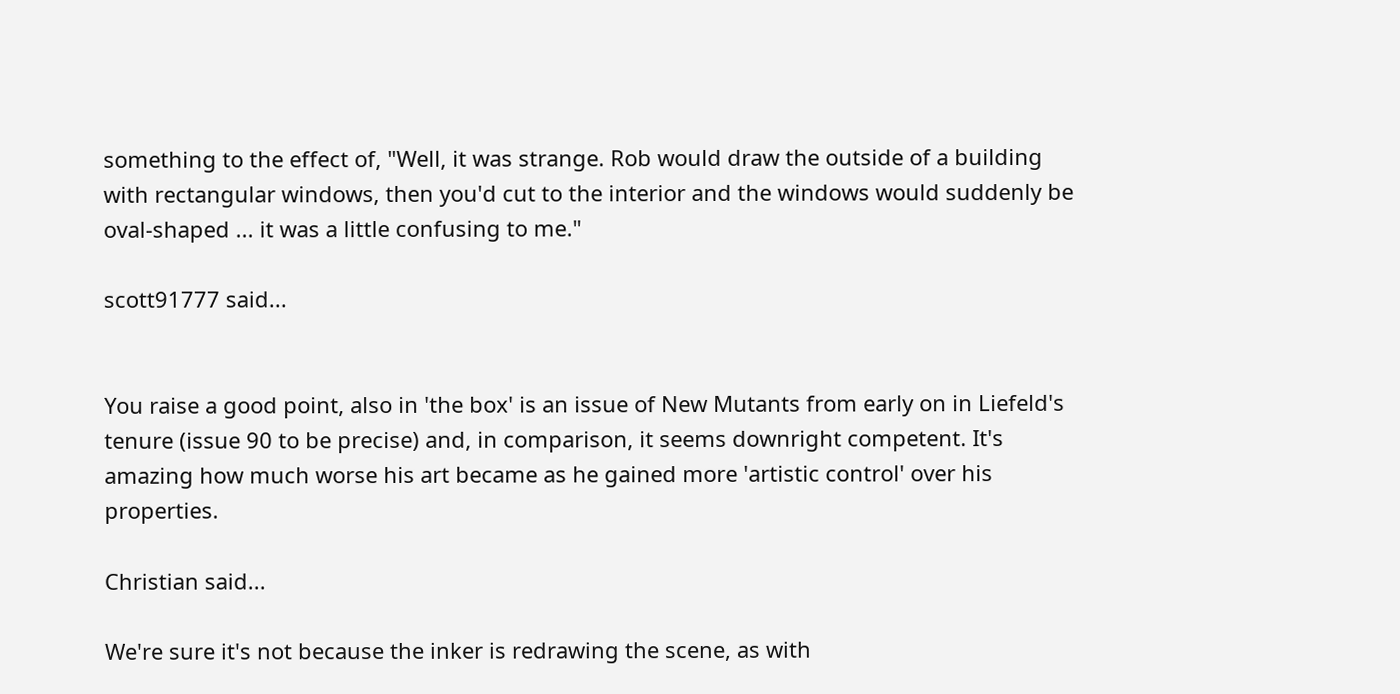something to the effect of, "Well, it was strange. Rob would draw the outside of a building with rectangular windows, then you'd cut to the interior and the windows would suddenly be oval-shaped ... it was a little confusing to me."

scott91777 said...


You raise a good point, also in 'the box' is an issue of New Mutants from early on in Liefeld's tenure (issue 90 to be precise) and, in comparison, it seems downright competent. It's amazing how much worse his art became as he gained more 'artistic control' over his properties.

Christian said...

We're sure it's not because the inker is redrawing the scene, as with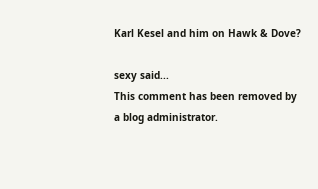Karl Kesel and him on Hawk & Dove?

sexy said...
This comment has been removed by a blog administrator.